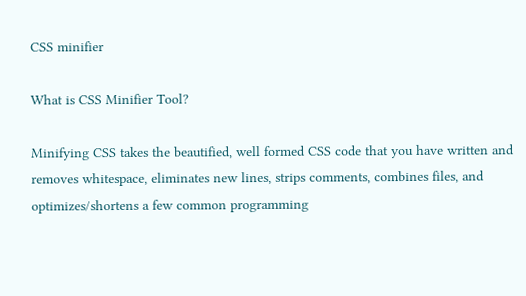CSS minifier

What is CSS Minifier Tool?

Minifying CSS takes the beautified, well formed CSS code that you have written and removes whitespace, eliminates new lines, strips comments, combines files, and optimizes/shortens a few common programming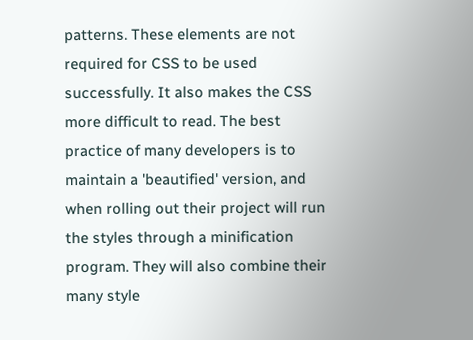patterns. These elements are not required for CSS to be used successfully. It also makes the CSS more difficult to read. The best practice of many developers is to maintain a 'beautified' version, and when rolling out their project will run the styles through a minification program. They will also combine their many style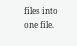files into one file.